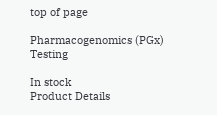top of page

Pharmacogenomics (PGx) Testing

In stock
Product Details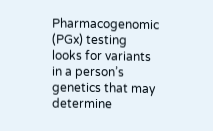Pharmacogenomic (PGx) testing looks for variants in a person’s genetics that may determine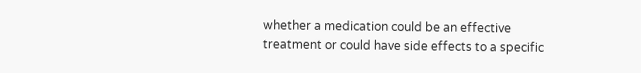whether a medication could be an effective treatment or could have side effects to a specific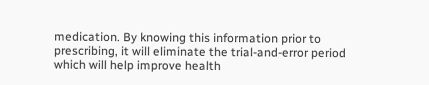medication. By knowing this information prior to prescribing, it will eliminate the trial-and-error period which will help improve health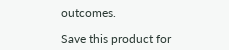outcomes.

Save this product for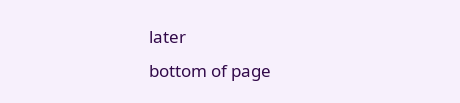later
bottom of page